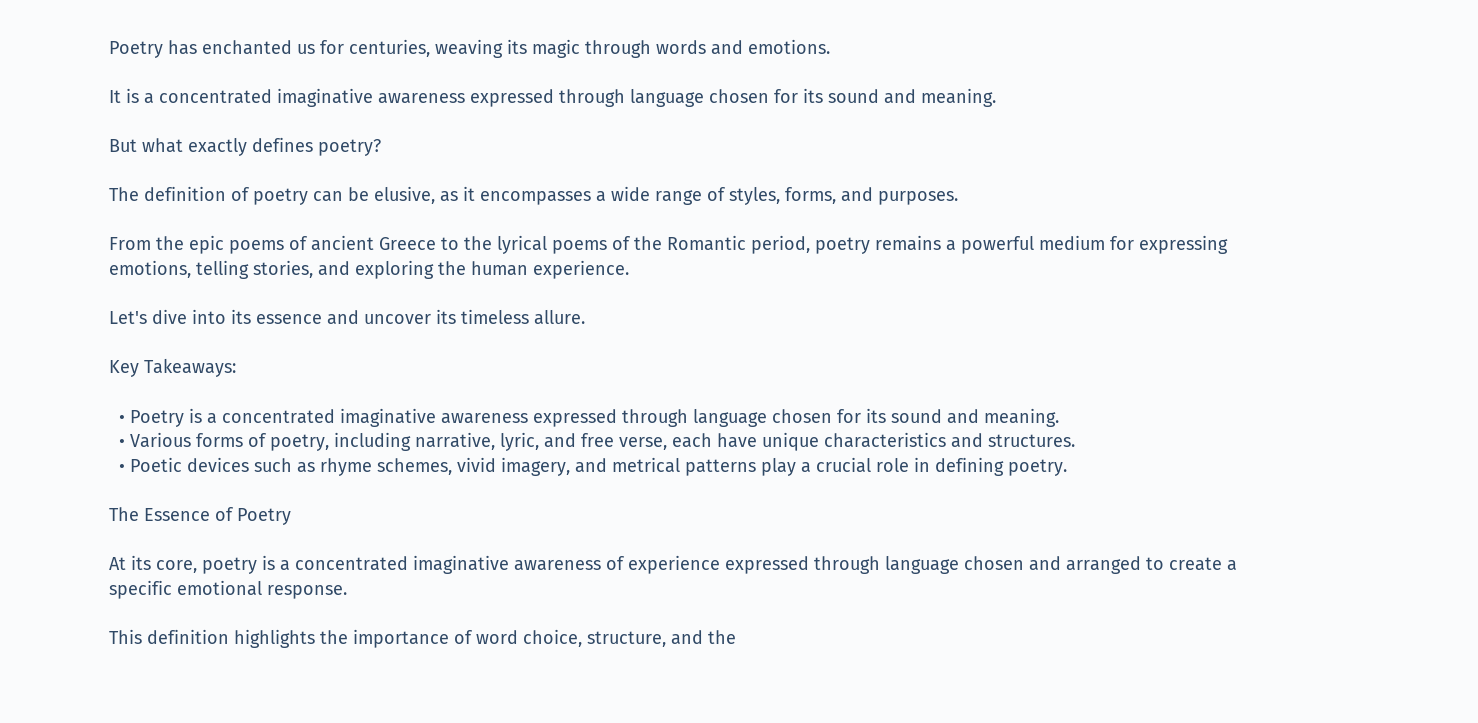Poetry has enchanted us for centuries, weaving its magic through words and emotions.

It is a concentrated imaginative awareness expressed through language chosen for its sound and meaning.

But what exactly defines poetry?

The definition of poetry can be elusive, as it encompasses a wide range of styles, forms, and purposes.

From the epic poems of ancient Greece to the lyrical poems of the Romantic period, poetry remains a powerful medium for expressing emotions, telling stories, and exploring the human experience.

Let's dive into its essence and uncover its timeless allure.

Key Takeaways:

  • Poetry is a concentrated imaginative awareness expressed through language chosen for its sound and meaning.
  • Various forms of poetry, including narrative, lyric, and free verse, each have unique characteristics and structures.
  • Poetic devices such as rhyme schemes, vivid imagery, and metrical patterns play a crucial role in defining poetry.

The Essence of Poetry

At its core, poetry is a concentrated imaginative awareness of experience expressed through language chosen and arranged to create a specific emotional response.

This definition highlights the importance of word choice, structure, and the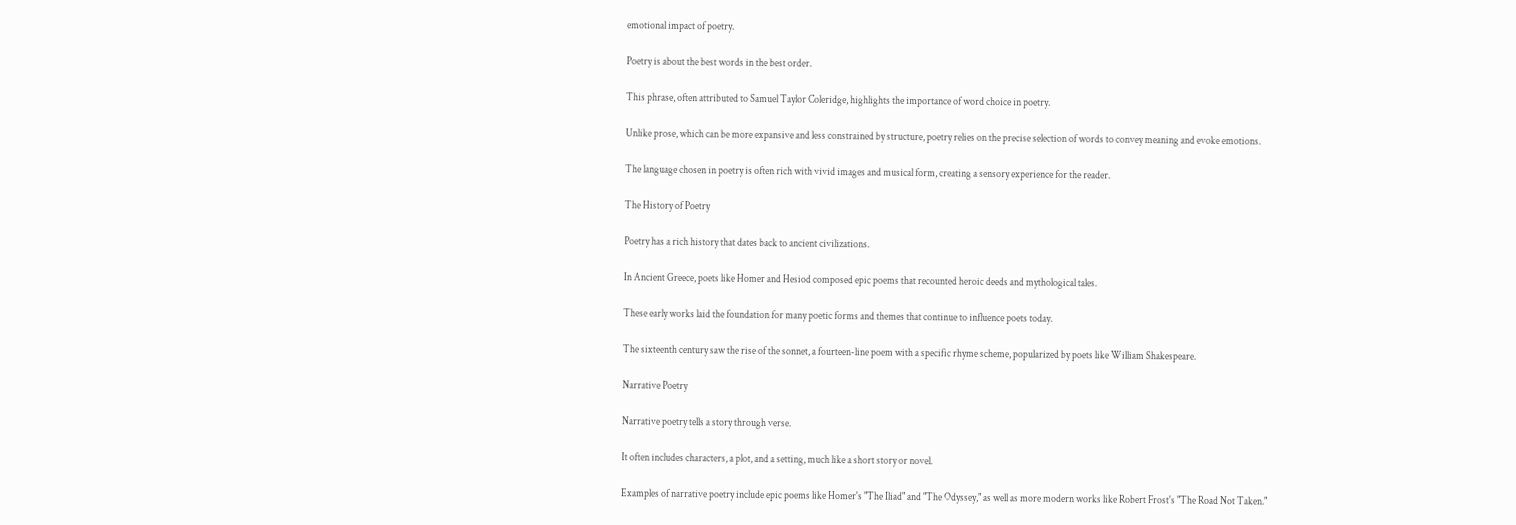emotional impact of poetry.

Poetry is about the best words in the best order.

This phrase, often attributed to Samuel Taylor Coleridge, highlights the importance of word choice in poetry.

Unlike prose, which can be more expansive and less constrained by structure, poetry relies on the precise selection of words to convey meaning and evoke emotions.

The language chosen in poetry is often rich with vivid images and musical form, creating a sensory experience for the reader.

The History of Poetry

Poetry has a rich history that dates back to ancient civilizations.

In Ancient Greece, poets like Homer and Hesiod composed epic poems that recounted heroic deeds and mythological tales.

These early works laid the foundation for many poetic forms and themes that continue to influence poets today.

The sixteenth century saw the rise of the sonnet, a fourteen-line poem with a specific rhyme scheme, popularized by poets like William Shakespeare.

Narrative Poetry

Narrative poetry tells a story through verse.

It often includes characters, a plot, and a setting, much like a short story or novel.

Examples of narrative poetry include epic poems like Homer's "The Iliad" and "The Odyssey," as well as more modern works like Robert Frost's "The Road Not Taken."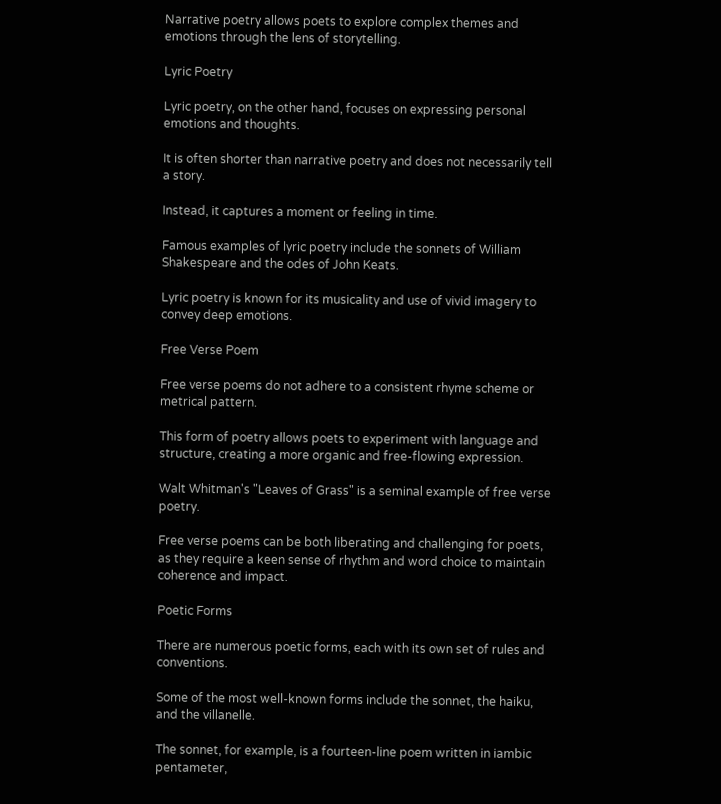Narrative poetry allows poets to explore complex themes and emotions through the lens of storytelling.

Lyric Poetry

Lyric poetry, on the other hand, focuses on expressing personal emotions and thoughts.

It is often shorter than narrative poetry and does not necessarily tell a story.

Instead, it captures a moment or feeling in time.

Famous examples of lyric poetry include the sonnets of William Shakespeare and the odes of John Keats.

Lyric poetry is known for its musicality and use of vivid imagery to convey deep emotions.

Free Verse Poem

Free verse poems do not adhere to a consistent rhyme scheme or metrical pattern.

This form of poetry allows poets to experiment with language and structure, creating a more organic and free-flowing expression.

Walt Whitman's "Leaves of Grass" is a seminal example of free verse poetry.

Free verse poems can be both liberating and challenging for poets, as they require a keen sense of rhythm and word choice to maintain coherence and impact.

Poetic Forms

There are numerous poetic forms, each with its own set of rules and conventions.

Some of the most well-known forms include the sonnet, the haiku, and the villanelle.

The sonnet, for example, is a fourteen-line poem written in iambic pentameter,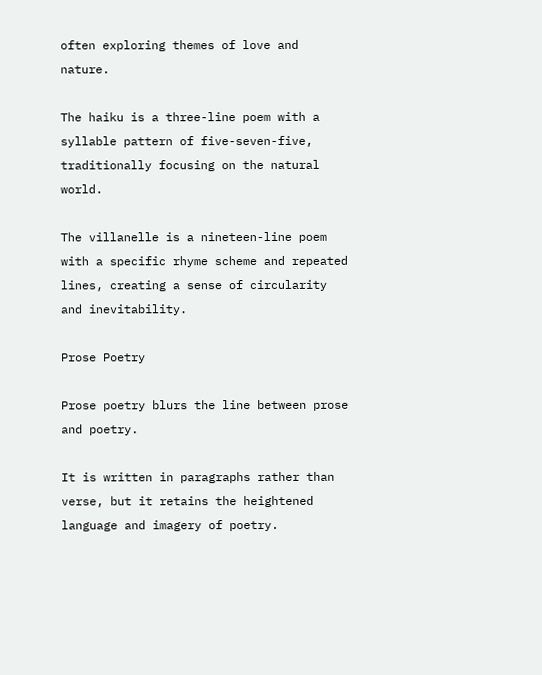often exploring themes of love and nature.

The haiku is a three-line poem with a syllable pattern of five-seven-five, traditionally focusing on the natural world.

The villanelle is a nineteen-line poem with a specific rhyme scheme and repeated lines, creating a sense of circularity and inevitability.

Prose Poetry

Prose poetry blurs the line between prose and poetry.

It is written in paragraphs rather than verse, but it retains the heightened language and imagery of poetry.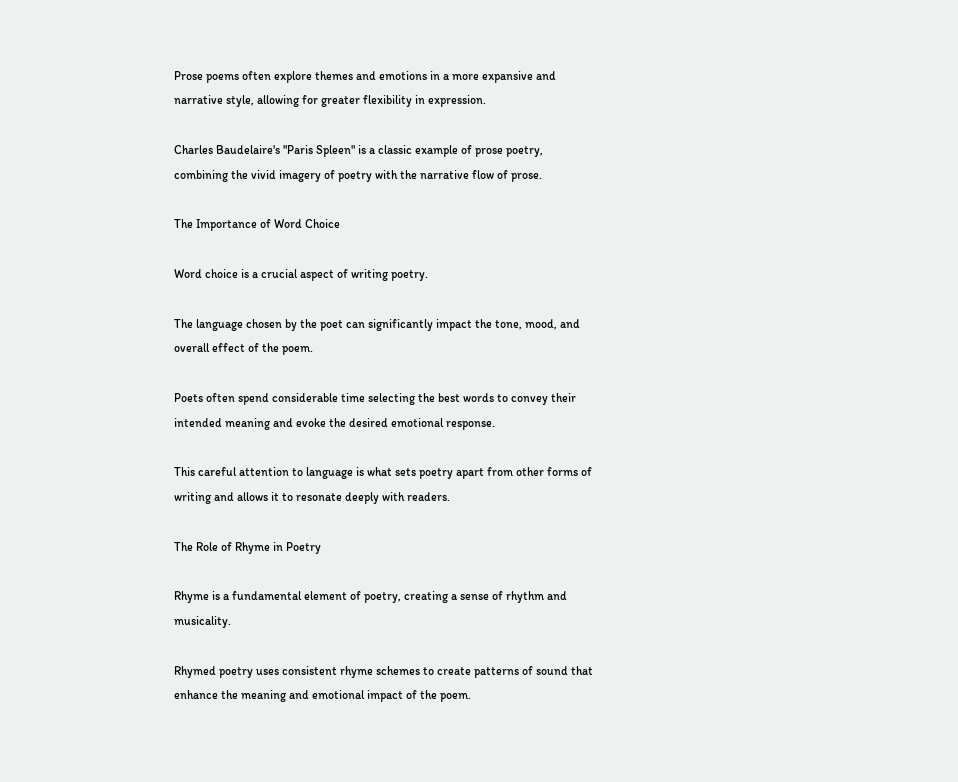Prose poems often explore themes and emotions in a more expansive and narrative style, allowing for greater flexibility in expression.

Charles Baudelaire's "Paris Spleen" is a classic example of prose poetry, combining the vivid imagery of poetry with the narrative flow of prose.

The Importance of Word Choice

Word choice is a crucial aspect of writing poetry.

The language chosen by the poet can significantly impact the tone, mood, and overall effect of the poem.

Poets often spend considerable time selecting the best words to convey their intended meaning and evoke the desired emotional response.

This careful attention to language is what sets poetry apart from other forms of writing and allows it to resonate deeply with readers.

The Role of Rhyme in Poetry

Rhyme is a fundamental element of poetry, creating a sense of rhythm and musicality.

Rhymed poetry uses consistent rhyme schemes to create patterns of sound that enhance the meaning and emotional impact of the poem.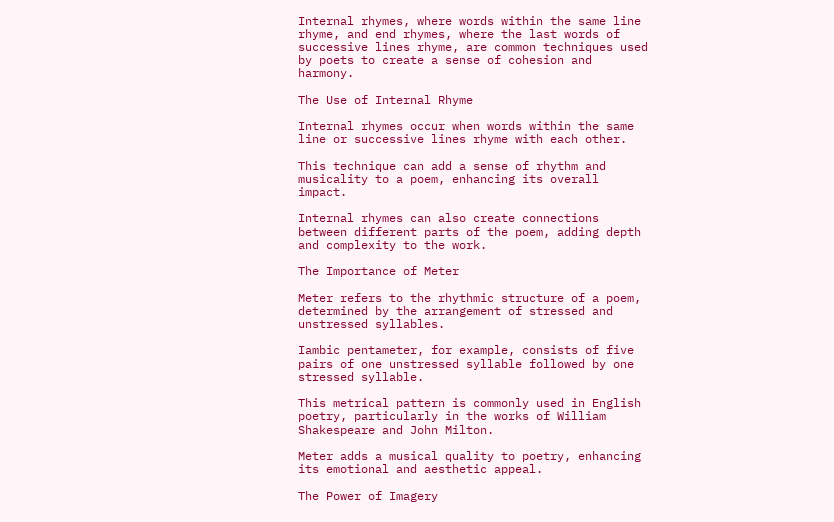Internal rhymes, where words within the same line rhyme, and end rhymes, where the last words of successive lines rhyme, are common techniques used by poets to create a sense of cohesion and harmony.

The Use of Internal Rhyme

Internal rhymes occur when words within the same line or successive lines rhyme with each other.

This technique can add a sense of rhythm and musicality to a poem, enhancing its overall impact.

Internal rhymes can also create connections between different parts of the poem, adding depth and complexity to the work.

The Importance of Meter

Meter refers to the rhythmic structure of a poem, determined by the arrangement of stressed and unstressed syllables.

Iambic pentameter, for example, consists of five pairs of one unstressed syllable followed by one stressed syllable.

This metrical pattern is commonly used in English poetry, particularly in the works of William Shakespeare and John Milton.

Meter adds a musical quality to poetry, enhancing its emotional and aesthetic appeal.

The Power of Imagery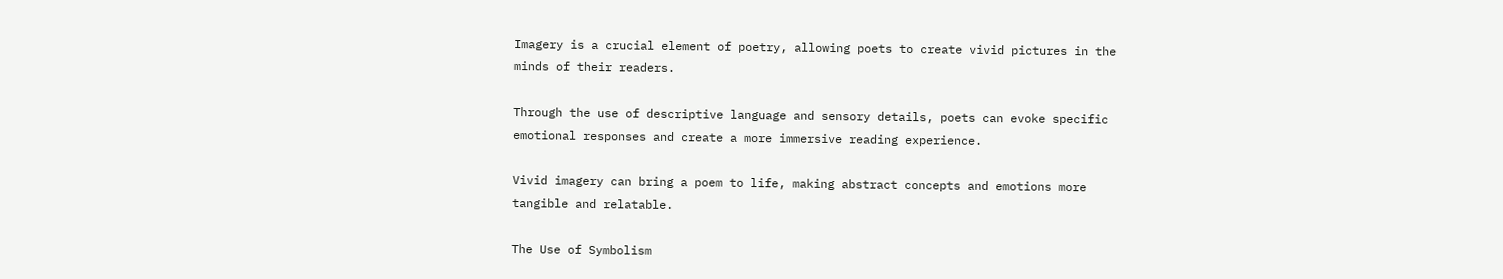Imagery is a crucial element of poetry, allowing poets to create vivid pictures in the minds of their readers.

Through the use of descriptive language and sensory details, poets can evoke specific emotional responses and create a more immersive reading experience.

Vivid imagery can bring a poem to life, making abstract concepts and emotions more tangible and relatable.

The Use of Symbolism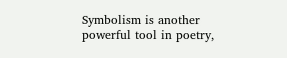Symbolism is another powerful tool in poetry,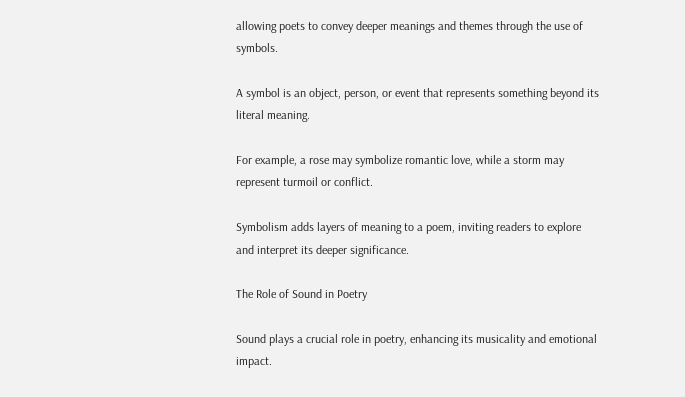allowing poets to convey deeper meanings and themes through the use of symbols.

A symbol is an object, person, or event that represents something beyond its literal meaning.

For example, a rose may symbolize romantic love, while a storm may represent turmoil or conflict.

Symbolism adds layers of meaning to a poem, inviting readers to explore and interpret its deeper significance.

The Role of Sound in Poetry

Sound plays a crucial role in poetry, enhancing its musicality and emotional impact.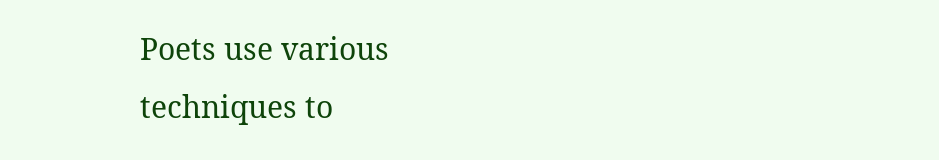Poets use various techniques to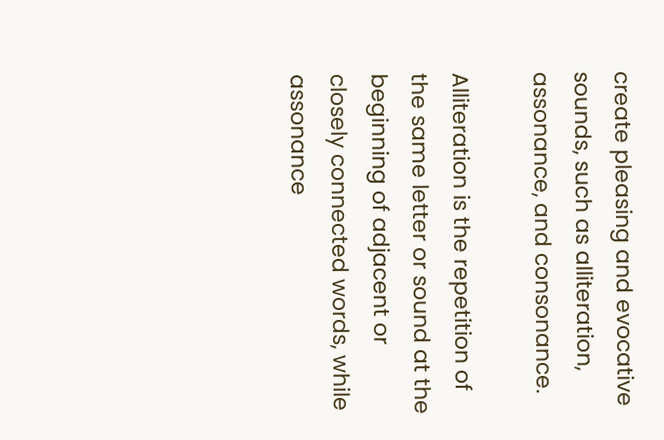create pleasing and evocative sounds, such as alliteration, assonance, and consonance.

Alliteration is the repetition of the same letter or sound at the beginning of adjacent or closely connected words, while assonance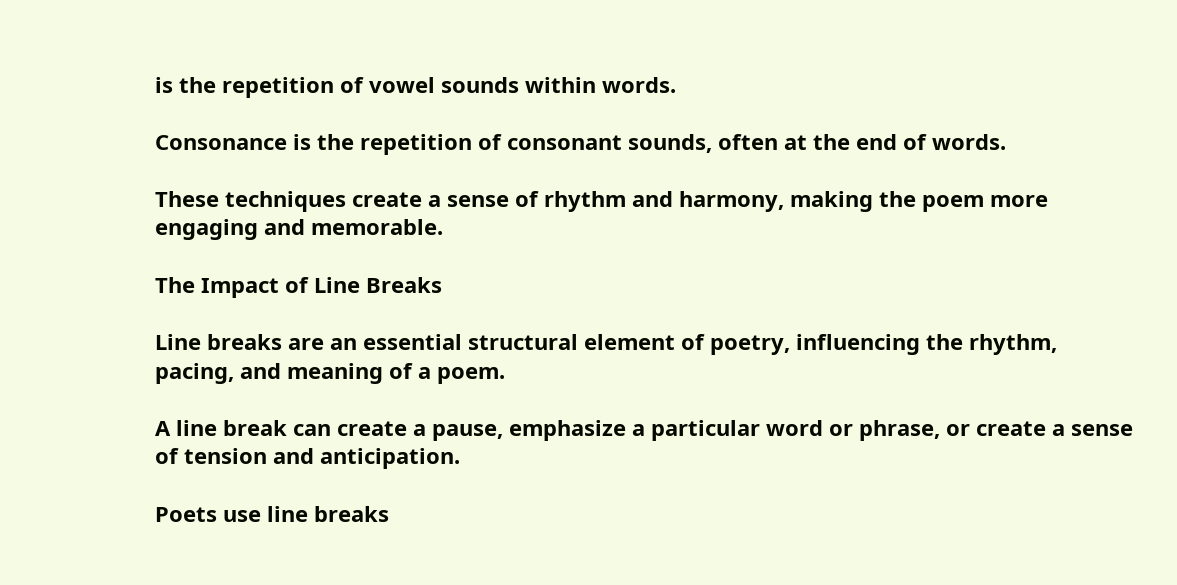is the repetition of vowel sounds within words.

Consonance is the repetition of consonant sounds, often at the end of words.

These techniques create a sense of rhythm and harmony, making the poem more engaging and memorable.

The Impact of Line Breaks

Line breaks are an essential structural element of poetry, influencing the rhythm, pacing, and meaning of a poem.

A line break can create a pause, emphasize a particular word or phrase, or create a sense of tension and anticipation.

Poets use line breaks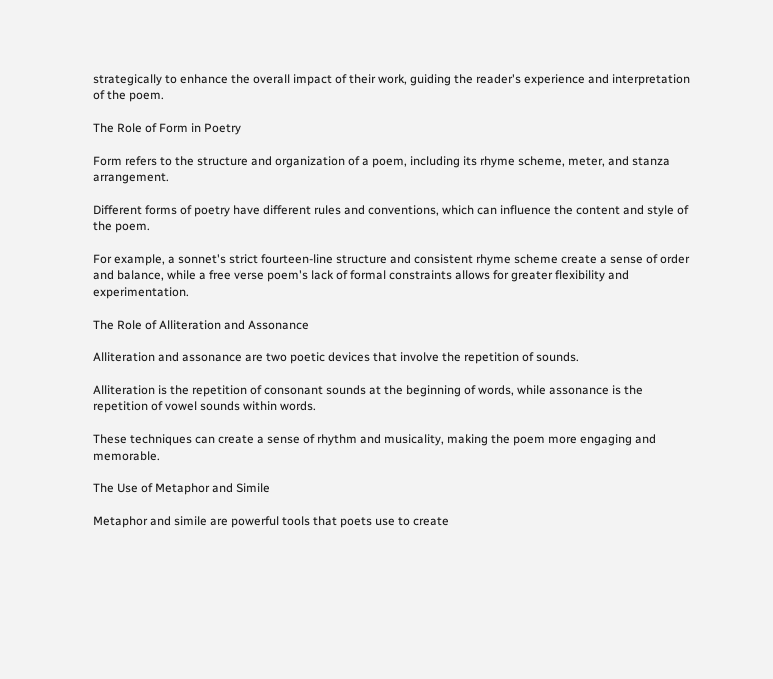strategically to enhance the overall impact of their work, guiding the reader's experience and interpretation of the poem.

The Role of Form in Poetry

Form refers to the structure and organization of a poem, including its rhyme scheme, meter, and stanza arrangement.

Different forms of poetry have different rules and conventions, which can influence the content and style of the poem.

For example, a sonnet's strict fourteen-line structure and consistent rhyme scheme create a sense of order and balance, while a free verse poem's lack of formal constraints allows for greater flexibility and experimentation.

The Role of Alliteration and Assonance

Alliteration and assonance are two poetic devices that involve the repetition of sounds.

Alliteration is the repetition of consonant sounds at the beginning of words, while assonance is the repetition of vowel sounds within words.

These techniques can create a sense of rhythm and musicality, making the poem more engaging and memorable.

The Use of Metaphor and Simile

Metaphor and simile are powerful tools that poets use to create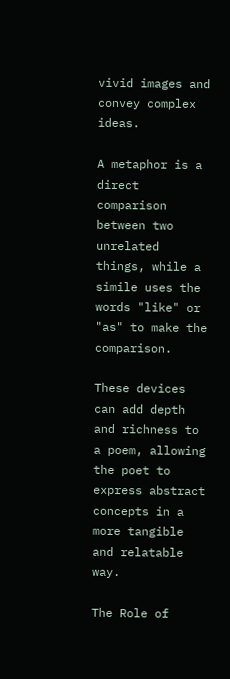vivid images and convey complex ideas.

A metaphor is a direct comparison between two unrelated things, while a simile uses the words "like" or "as" to make the comparison.

These devices can add depth and richness to a poem, allowing the poet to express abstract concepts in a more tangible and relatable way.

The Role of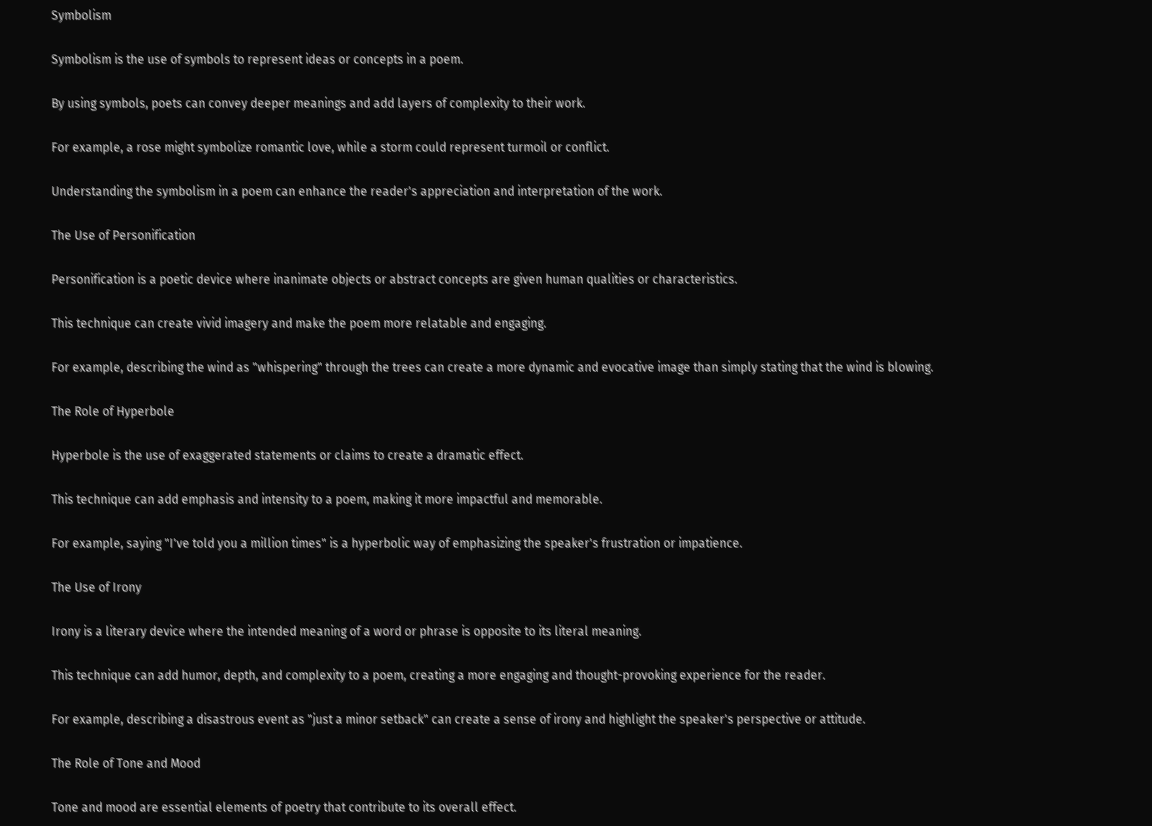Symbolism

Symbolism is the use of symbols to represent ideas or concepts in a poem.

By using symbols, poets can convey deeper meanings and add layers of complexity to their work.

For example, a rose might symbolize romantic love, while a storm could represent turmoil or conflict.

Understanding the symbolism in a poem can enhance the reader's appreciation and interpretation of the work.

The Use of Personification

Personification is a poetic device where inanimate objects or abstract concepts are given human qualities or characteristics.

This technique can create vivid imagery and make the poem more relatable and engaging.

For example, describing the wind as "whispering" through the trees can create a more dynamic and evocative image than simply stating that the wind is blowing.

The Role of Hyperbole

Hyperbole is the use of exaggerated statements or claims to create a dramatic effect.

This technique can add emphasis and intensity to a poem, making it more impactful and memorable.

For example, saying "I've told you a million times" is a hyperbolic way of emphasizing the speaker's frustration or impatience.

The Use of Irony

Irony is a literary device where the intended meaning of a word or phrase is opposite to its literal meaning.

This technique can add humor, depth, and complexity to a poem, creating a more engaging and thought-provoking experience for the reader.

For example, describing a disastrous event as "just a minor setback" can create a sense of irony and highlight the speaker's perspective or attitude.

The Role of Tone and Mood

Tone and mood are essential elements of poetry that contribute to its overall effect.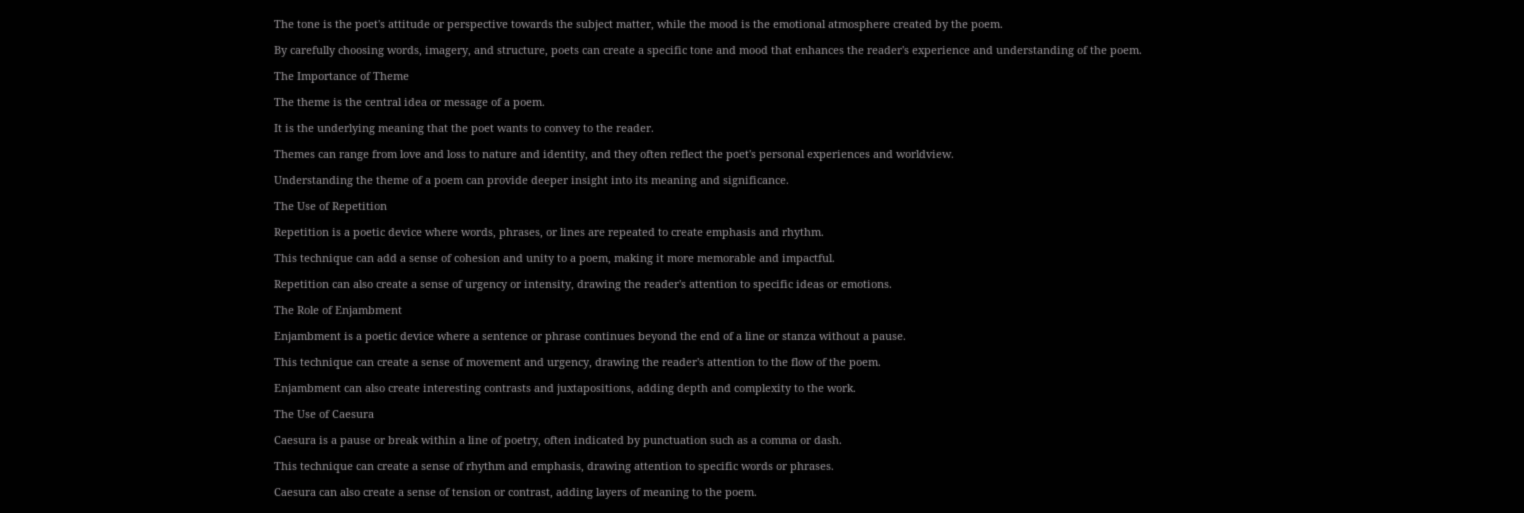The tone is the poet's attitude or perspective towards the subject matter, while the mood is the emotional atmosphere created by the poem.

By carefully choosing words, imagery, and structure, poets can create a specific tone and mood that enhances the reader's experience and understanding of the poem.

The Importance of Theme

The theme is the central idea or message of a poem.

It is the underlying meaning that the poet wants to convey to the reader.

Themes can range from love and loss to nature and identity, and they often reflect the poet's personal experiences and worldview.

Understanding the theme of a poem can provide deeper insight into its meaning and significance.

The Use of Repetition

Repetition is a poetic device where words, phrases, or lines are repeated to create emphasis and rhythm.

This technique can add a sense of cohesion and unity to a poem, making it more memorable and impactful.

Repetition can also create a sense of urgency or intensity, drawing the reader's attention to specific ideas or emotions.

The Role of Enjambment

Enjambment is a poetic device where a sentence or phrase continues beyond the end of a line or stanza without a pause.

This technique can create a sense of movement and urgency, drawing the reader's attention to the flow of the poem.

Enjambment can also create interesting contrasts and juxtapositions, adding depth and complexity to the work.

The Use of Caesura

Caesura is a pause or break within a line of poetry, often indicated by punctuation such as a comma or dash.

This technique can create a sense of rhythm and emphasis, drawing attention to specific words or phrases.

Caesura can also create a sense of tension or contrast, adding layers of meaning to the poem.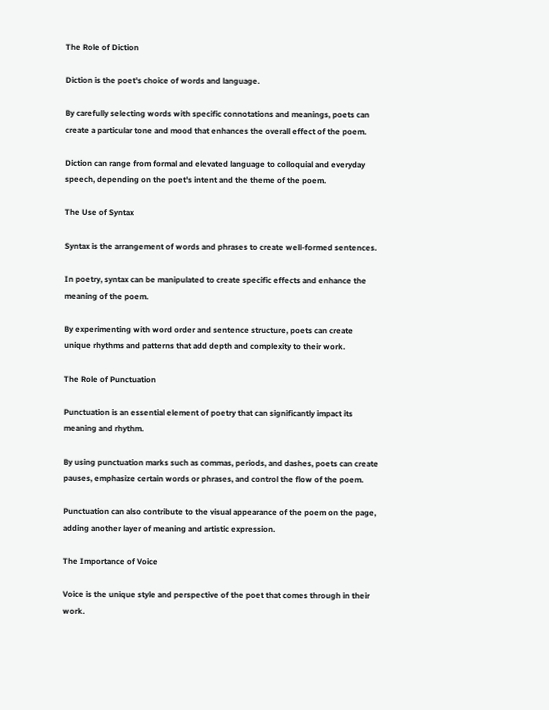The Role of Diction

Diction is the poet's choice of words and language.

By carefully selecting words with specific connotations and meanings, poets can create a particular tone and mood that enhances the overall effect of the poem.

Diction can range from formal and elevated language to colloquial and everyday speech, depending on the poet's intent and the theme of the poem.

The Use of Syntax

Syntax is the arrangement of words and phrases to create well-formed sentences.

In poetry, syntax can be manipulated to create specific effects and enhance the meaning of the poem.

By experimenting with word order and sentence structure, poets can create unique rhythms and patterns that add depth and complexity to their work.

The Role of Punctuation

Punctuation is an essential element of poetry that can significantly impact its meaning and rhythm.

By using punctuation marks such as commas, periods, and dashes, poets can create pauses, emphasize certain words or phrases, and control the flow of the poem.

Punctuation can also contribute to the visual appearance of the poem on the page, adding another layer of meaning and artistic expression.

The Importance of Voice

Voice is the unique style and perspective of the poet that comes through in their work.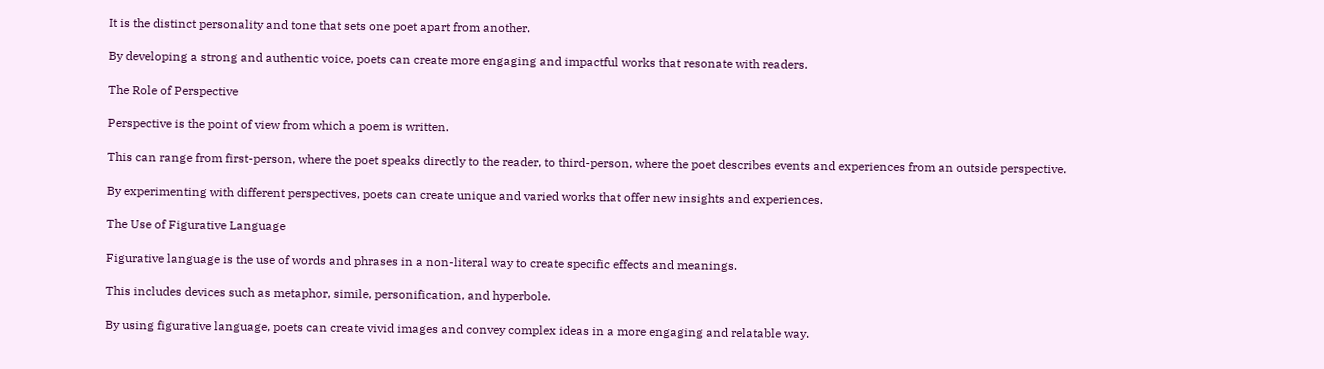It is the distinct personality and tone that sets one poet apart from another.

By developing a strong and authentic voice, poets can create more engaging and impactful works that resonate with readers.

The Role of Perspective

Perspective is the point of view from which a poem is written.

This can range from first-person, where the poet speaks directly to the reader, to third-person, where the poet describes events and experiences from an outside perspective.

By experimenting with different perspectives, poets can create unique and varied works that offer new insights and experiences.

The Use of Figurative Language

Figurative language is the use of words and phrases in a non-literal way to create specific effects and meanings.

This includes devices such as metaphor, simile, personification, and hyperbole.

By using figurative language, poets can create vivid images and convey complex ideas in a more engaging and relatable way.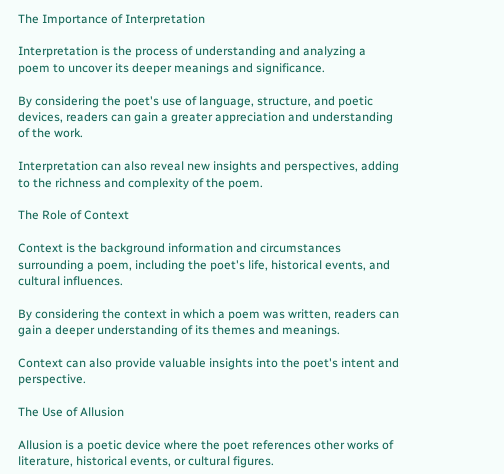The Importance of Interpretation

Interpretation is the process of understanding and analyzing a poem to uncover its deeper meanings and significance.

By considering the poet's use of language, structure, and poetic devices, readers can gain a greater appreciation and understanding of the work.

Interpretation can also reveal new insights and perspectives, adding to the richness and complexity of the poem.

The Role of Context

Context is the background information and circumstances surrounding a poem, including the poet's life, historical events, and cultural influences.

By considering the context in which a poem was written, readers can gain a deeper understanding of its themes and meanings.

Context can also provide valuable insights into the poet's intent and perspective.

The Use of Allusion

Allusion is a poetic device where the poet references other works of literature, historical events, or cultural figures.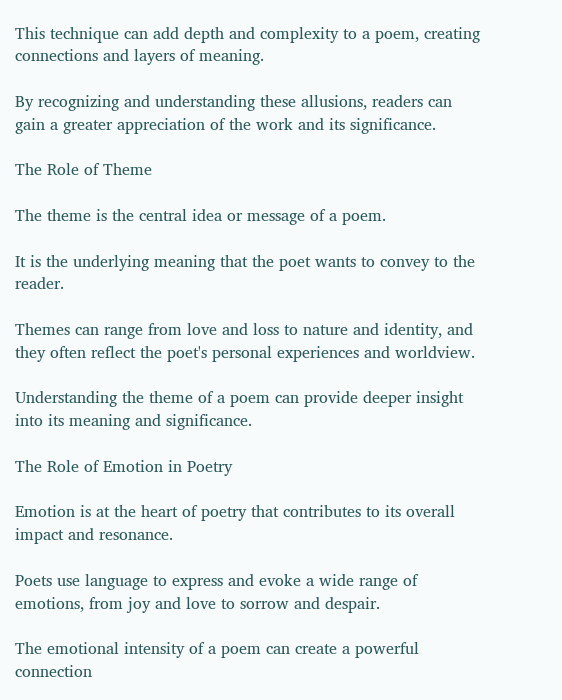This technique can add depth and complexity to a poem, creating connections and layers of meaning.

By recognizing and understanding these allusions, readers can gain a greater appreciation of the work and its significance.

The Role of Theme

The theme is the central idea or message of a poem.

It is the underlying meaning that the poet wants to convey to the reader.

Themes can range from love and loss to nature and identity, and they often reflect the poet's personal experiences and worldview.

Understanding the theme of a poem can provide deeper insight into its meaning and significance.

The Role of Emotion in Poetry

Emotion is at the heart of poetry that contributes to its overall impact and resonance.

Poets use language to express and evoke a wide range of emotions, from joy and love to sorrow and despair.

The emotional intensity of a poem can create a powerful connection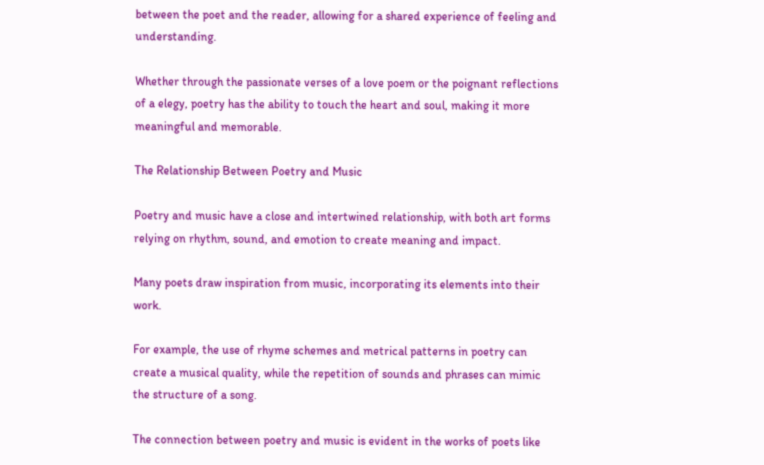between the poet and the reader, allowing for a shared experience of feeling and understanding.

Whether through the passionate verses of a love poem or the poignant reflections of a elegy, poetry has the ability to touch the heart and soul, making it more meaningful and memorable.

The Relationship Between Poetry and Music

Poetry and music have a close and intertwined relationship, with both art forms relying on rhythm, sound, and emotion to create meaning and impact.

Many poets draw inspiration from music, incorporating its elements into their work.

For example, the use of rhyme schemes and metrical patterns in poetry can create a musical quality, while the repetition of sounds and phrases can mimic the structure of a song.

The connection between poetry and music is evident in the works of poets like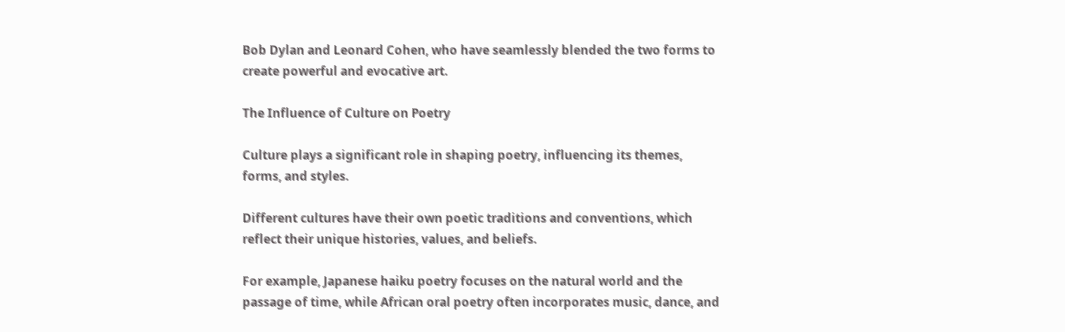Bob Dylan and Leonard Cohen, who have seamlessly blended the two forms to create powerful and evocative art.

The Influence of Culture on Poetry

Culture plays a significant role in shaping poetry, influencing its themes, forms, and styles.

Different cultures have their own poetic traditions and conventions, which reflect their unique histories, values, and beliefs.

For example, Japanese haiku poetry focuses on the natural world and the passage of time, while African oral poetry often incorporates music, dance, and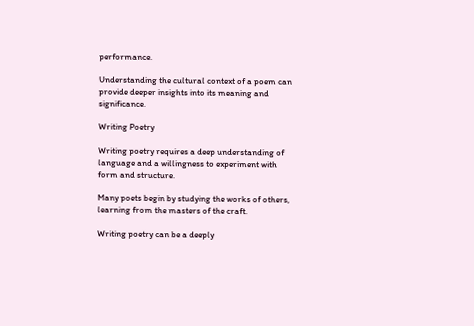performance.

Understanding the cultural context of a poem can provide deeper insights into its meaning and significance.

Writing Poetry

Writing poetry requires a deep understanding of language and a willingness to experiment with form and structure.

Many poets begin by studying the works of others, learning from the masters of the craft.

Writing poetry can be a deeply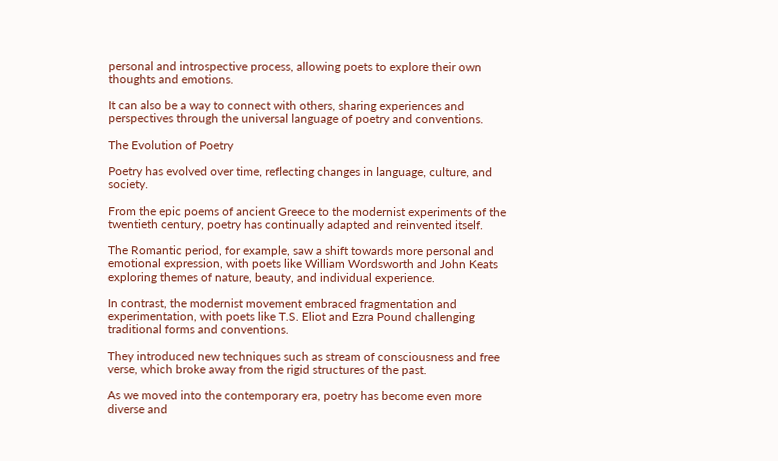personal and introspective process, allowing poets to explore their own thoughts and emotions.

It can also be a way to connect with others, sharing experiences and perspectives through the universal language of poetry and conventions.

The Evolution of Poetry

Poetry has evolved over time, reflecting changes in language, culture, and society.

From the epic poems of ancient Greece to the modernist experiments of the twentieth century, poetry has continually adapted and reinvented itself.

The Romantic period, for example, saw a shift towards more personal and emotional expression, with poets like William Wordsworth and John Keats exploring themes of nature, beauty, and individual experience.

In contrast, the modernist movement embraced fragmentation and experimentation, with poets like T.S. Eliot and Ezra Pound challenging traditional forms and conventions.

They introduced new techniques such as stream of consciousness and free verse, which broke away from the rigid structures of the past.

As we moved into the contemporary era, poetry has become even more diverse and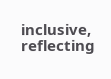inclusive, reflecting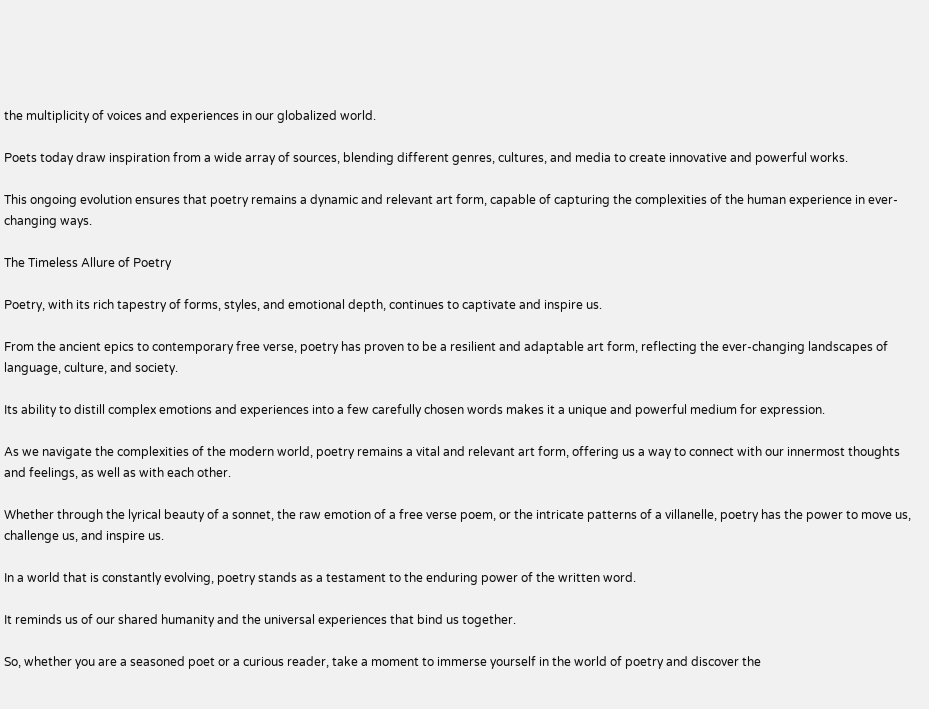the multiplicity of voices and experiences in our globalized world.

Poets today draw inspiration from a wide array of sources, blending different genres, cultures, and media to create innovative and powerful works.

This ongoing evolution ensures that poetry remains a dynamic and relevant art form, capable of capturing the complexities of the human experience in ever-changing ways.

The Timeless Allure of Poetry

Poetry, with its rich tapestry of forms, styles, and emotional depth, continues to captivate and inspire us.

From the ancient epics to contemporary free verse, poetry has proven to be a resilient and adaptable art form, reflecting the ever-changing landscapes of language, culture, and society.

Its ability to distill complex emotions and experiences into a few carefully chosen words makes it a unique and powerful medium for expression.

As we navigate the complexities of the modern world, poetry remains a vital and relevant art form, offering us a way to connect with our innermost thoughts and feelings, as well as with each other.

Whether through the lyrical beauty of a sonnet, the raw emotion of a free verse poem, or the intricate patterns of a villanelle, poetry has the power to move us, challenge us, and inspire us.

In a world that is constantly evolving, poetry stands as a testament to the enduring power of the written word.

It reminds us of our shared humanity and the universal experiences that bind us together.

So, whether you are a seasoned poet or a curious reader, take a moment to immerse yourself in the world of poetry and discover the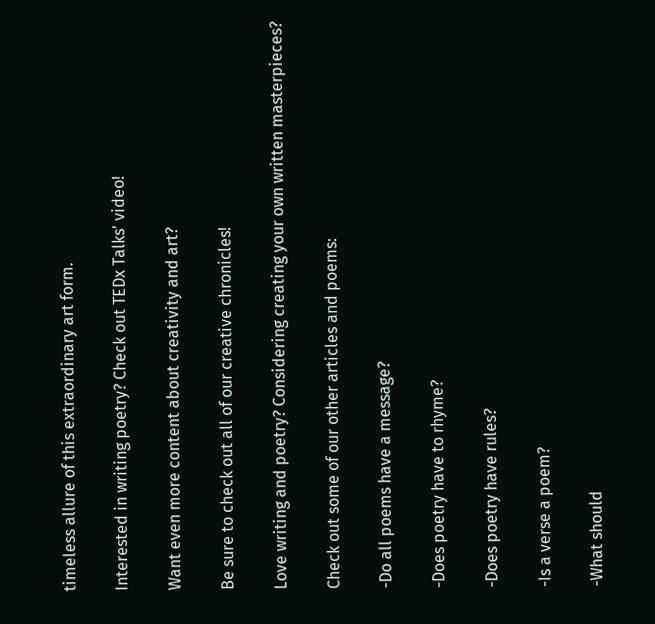timeless allure of this extraordinary art form.

Interested in writing poetry? Check out TEDx Talks' video!

Want even more content about creativity and art?

Be sure to check out all of our creative chronicles!

Love writing and poetry? Considering creating your own written masterpieces?

Check out some of our other articles and poems:

-Do all poems have a message?

-Does poetry have to rhyme?

-Does poetry have rules?

-Is a verse a poem?

-What should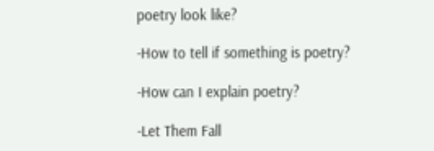poetry look like?

-How to tell if something is poetry?

-How can I explain poetry?

-Let Them Fall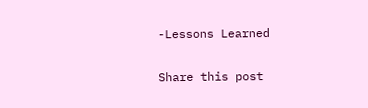-Lessons Learned

Share this post